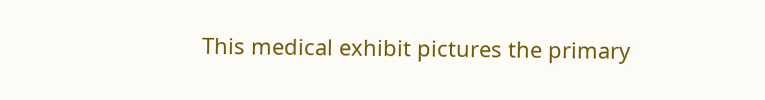This medical exhibit pictures the primary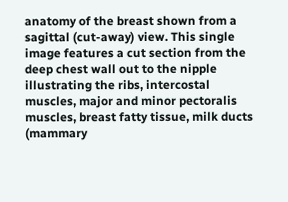anatomy of the breast shown from a sagittal (cut-away) view. This single image features a cut section from the deep chest wall out to the nipple illustrating the ribs, intercostal muscles, major and minor pectoralis muscles, breast fatty tissue, milk ducts (mammary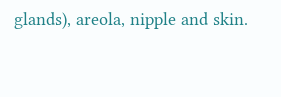glands), areola, nipple and skin.